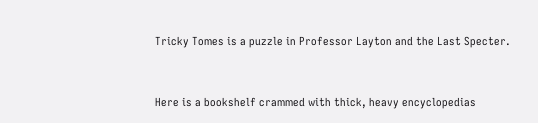Tricky Tomes is a puzzle in Professor Layton and the Last Specter.


Here is a bookshelf crammed with thick, heavy encyclopedias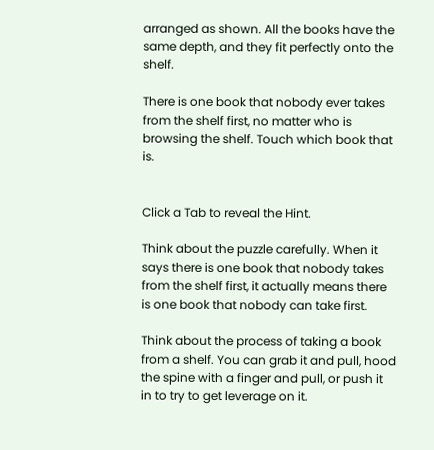arranged as shown. All the books have the same depth, and they fit perfectly onto the shelf.

There is one book that nobody ever takes from the shelf first, no matter who is browsing the shelf. Touch which book that is.


Click a Tab to reveal the Hint.

Think about the puzzle carefully. When it says there is one book that nobody takes from the shelf first, it actually means there is one book that nobody can take first.

Think about the process of taking a book from a shelf. You can grab it and pull, hood the spine with a finger and pull, or push it in to try to get leverage on it.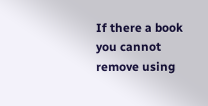If there a book you cannot remove using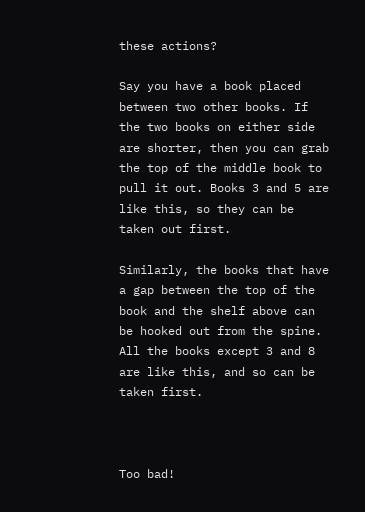these actions?

Say you have a book placed between two other books. If the two books on either side are shorter, then you can grab the top of the middle book to pull it out. Books 3 and 5 are like this, so they can be taken out first.

Similarly, the books that have a gap between the top of the book and the shelf above can be hooked out from the spine. All the books except 3 and 8 are like this, and so can be taken first.



Too bad!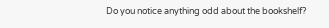Do you notice anything odd about the bookshelf?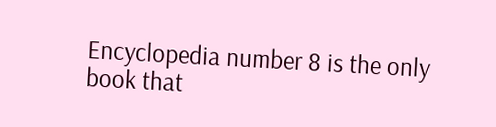Encyclopedia number 8 is the only book that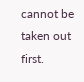cannot be taken out first.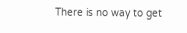There is no way to get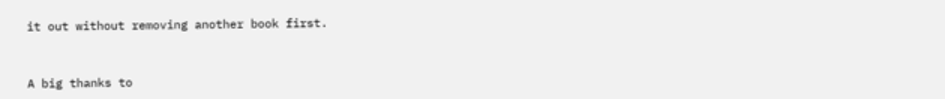it out without removing another book first.


A big thanks to